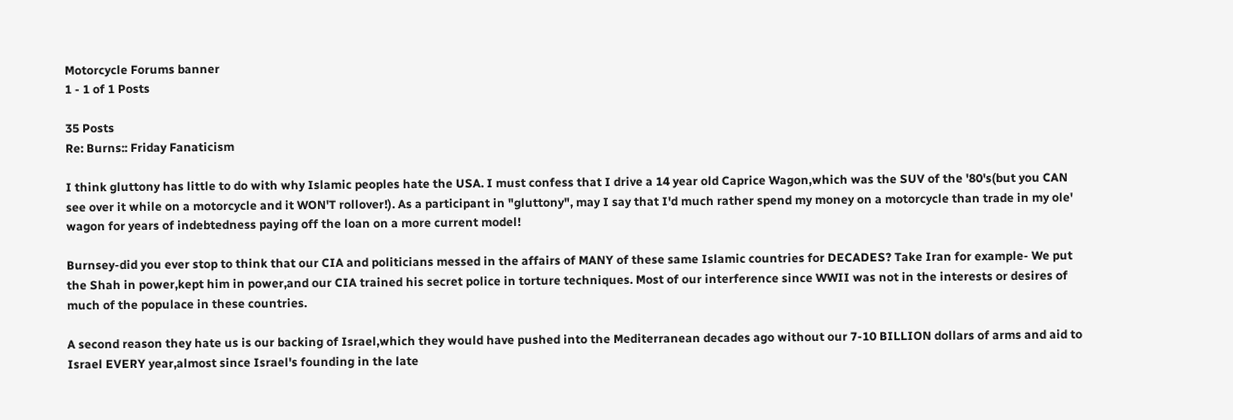Motorcycle Forums banner
1 - 1 of 1 Posts

35 Posts
Re: Burns:: Friday Fanaticism

I think gluttony has little to do with why Islamic peoples hate the USA. I must confess that I drive a 14 year old Caprice Wagon,which was the SUV of the '80's(but you CAN see over it while on a motorcycle and it WON'T rollover!). As a participant in "gluttony", may I say that I'd much rather spend my money on a motorcycle than trade in my ole' wagon for years of indebtedness paying off the loan on a more current model!

Burnsey-did you ever stop to think that our CIA and politicians messed in the affairs of MANY of these same Islamic countries for DECADES? Take Iran for example- We put the Shah in power,kept him in power,and our CIA trained his secret police in torture techniques. Most of our interference since WWII was not in the interests or desires of much of the populace in these countries.

A second reason they hate us is our backing of Israel,which they would have pushed into the Mediterranean decades ago without our 7-10 BILLION dollars of arms and aid to Israel EVERY year,almost since Israel's founding in the late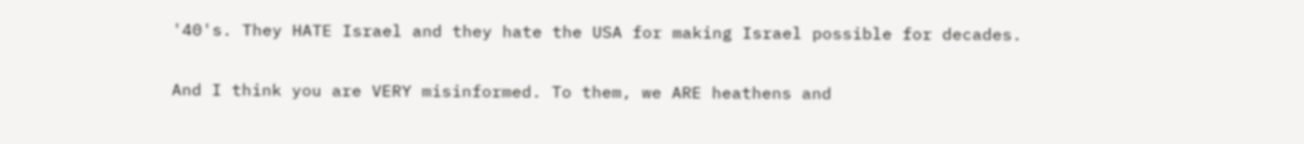'40's. They HATE Israel and they hate the USA for making Israel possible for decades.

And I think you are VERY misinformed. To them, we ARE heathens and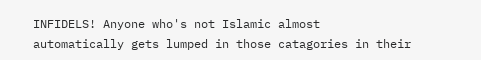INFIDELS! Anyone who's not Islamic almost automatically gets lumped in those catagories in their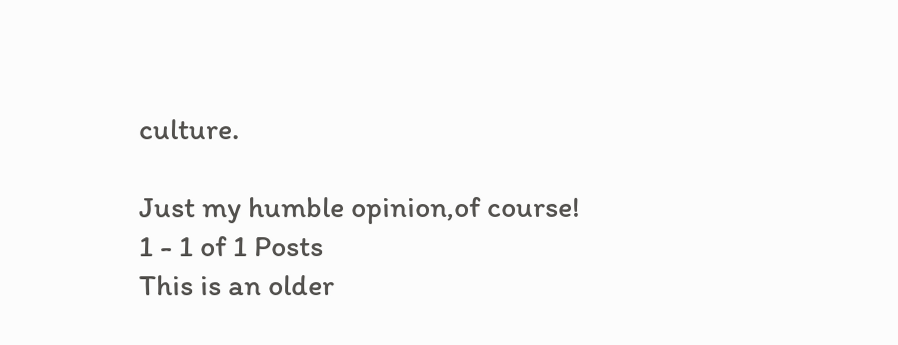culture.

Just my humble opinion,of course!
1 - 1 of 1 Posts
This is an older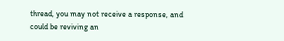thread, you may not receive a response, and could be reviving an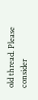old thread. Please consider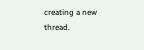creating a new thread.